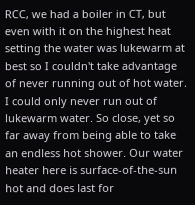RCC, we had a boiler in CT, but even with it on the highest heat setting the water was lukewarm at best so I couldn't take advantage of never running out of hot water. I could only never run out of lukewarm water. So close, yet so far away from being able to take an endless hot shower. Our water heater here is surface-of-the-sun hot and does last for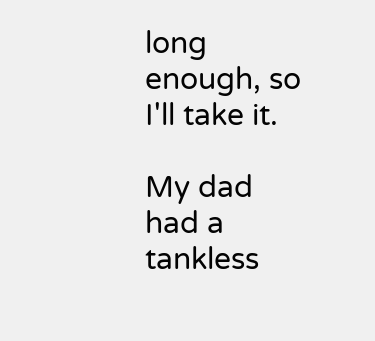long enough, so I'll take it.

My dad had a tankless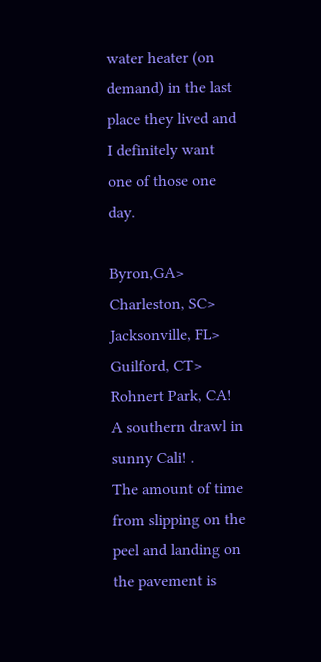water heater (on demand) in the last place they lived and I definitely want one of those one day.

Byron,GA> Charleston, SC> Jacksonville, FL> Guilford, CT> Rohnert Park, CA! A southern drawl in sunny Cali! .
The amount of time from slipping on the peel and landing on the pavement is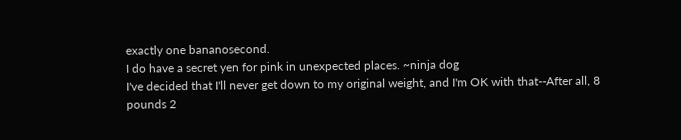exactly one bananosecond.
I do have a secret yen for pink in unexpected places. ~ninja dog
I've decided that I'll never get down to my original weight, and I'm OK with that--After all, 8 pounds 2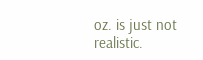oz. is just not realistic.